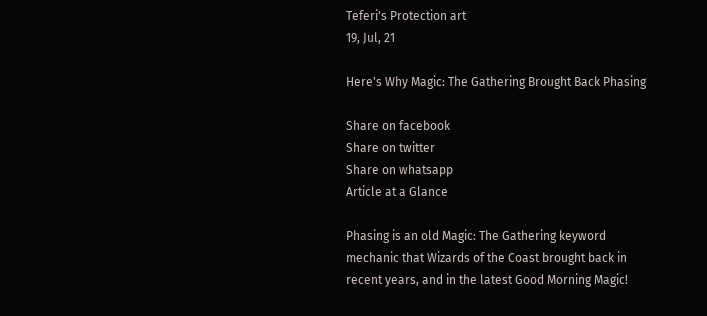Teferi's Protection art
19, Jul, 21

Here's Why Magic: The Gathering Brought Back Phasing

Share on facebook
Share on twitter
Share on whatsapp
Article at a Glance

Phasing is an old Magic: The Gathering keyword mechanic that Wizards of the Coast brought back in recent years, and in the latest Good Morning Magic!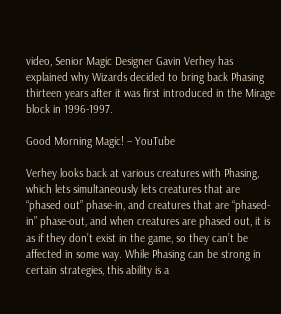video, Senior Magic Designer Gavin Verhey has explained why Wizards decided to bring back Phasing thirteen years after it was first introduced in the Mirage block in 1996-1997.

Good Morning Magic! – YouTube

Verhey looks back at various creatures with Phasing, which lets simultaneously lets creatures that are “phased out” phase-in, and creatures that are “phased-in” phase-out, and when creatures are phased out, it is as if they don’t exist in the game, so they can’t be affected in some way. While Phasing can be strong in certain strategies, this ability is a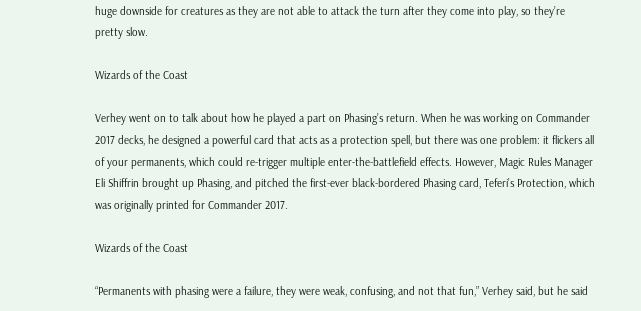huge downside for creatures as they are not able to attack the turn after they come into play, so they’re pretty slow.

Wizards of the Coast

Verhey went on to talk about how he played a part on Phasing’s return. When he was working on Commander 2017 decks, he designed a powerful card that acts as a protection spell, but there was one problem: it flickers all of your permanents, which could re-trigger multiple enter-the-battlefield effects. However, Magic Rules Manager Eli Shiffrin brought up Phasing, and pitched the first-ever black-bordered Phasing card, Teferi’s Protection, which was originally printed for Commander 2017.

Wizards of the Coast

“Permanents with phasing were a failure, they were weak, confusing, and not that fun,” Verhey said, but he said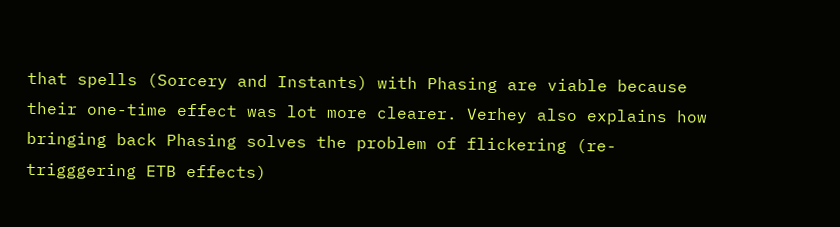that spells (Sorcery and Instants) with Phasing are viable because their one-time effect was lot more clearer. Verhey also explains how bringing back Phasing solves the problem of flickering (re-trigggering ETB effects)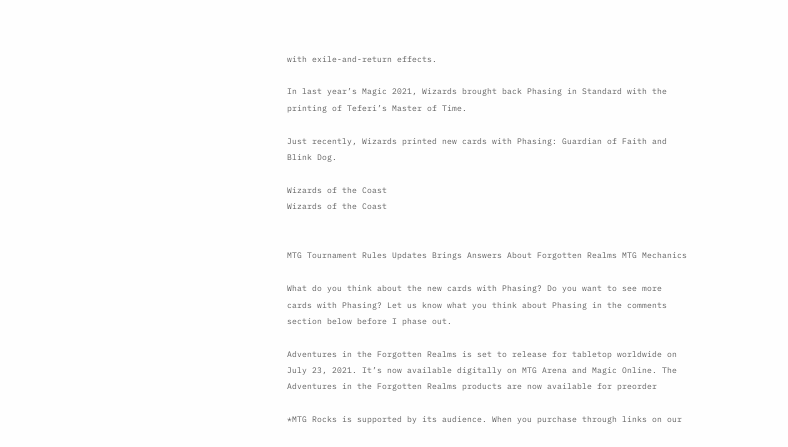with exile-and-return effects.

In last year’s Magic 2021, Wizards brought back Phasing in Standard with the printing of Teferi’s Master of Time.

Just recently, Wizards printed new cards with Phasing: Guardian of Faith and Blink Dog.

Wizards of the Coast
Wizards of the Coast


MTG Tournament Rules Updates Brings Answers About Forgotten Realms MTG Mechanics

What do you think about the new cards with Phasing? Do you want to see more cards with Phasing? Let us know what you think about Phasing in the comments section below before I phase out.

Adventures in the Forgotten Realms is set to release for tabletop worldwide on July 23, 2021. It’s now available digitally on MTG Arena and Magic Online. The Adventures in the Forgotten Realms products are now available for preorder

*MTG Rocks is supported by its audience. When you purchase through links on our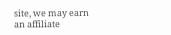site, we may earn an affiliate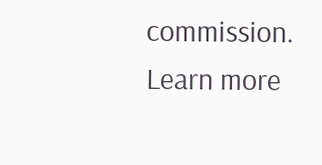commission. Learn more